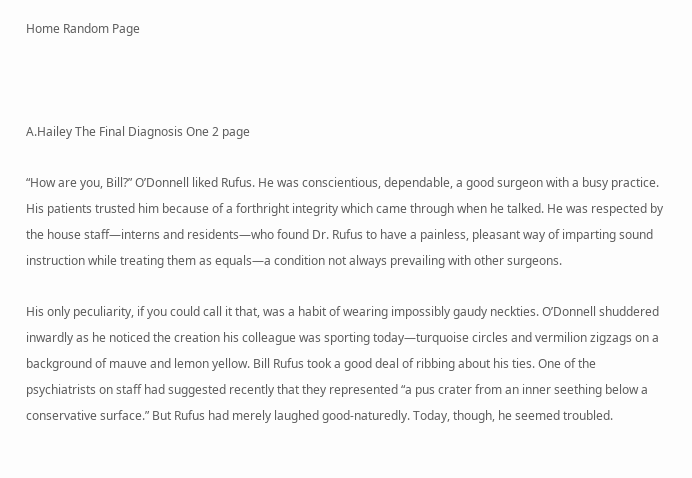Home Random Page



A.Hailey The Final Diagnosis One 2 page

“How are you, Bill?” O’Donnell liked Rufus. He was conscientious, dependable, a good surgeon with a busy practice. His patients trusted him because of a forthright integrity which came through when he talked. He was respected by the house staff—interns and residents—who found Dr. Rufus to have a painless, pleasant way of imparting sound instruction while treating them as equals—a condition not always prevailing with other surgeons.

His only peculiarity, if you could call it that, was a habit of wearing impossibly gaudy neckties. O’Donnell shuddered inwardly as he noticed the creation his colleague was sporting today—turquoise circles and vermilion zigzags on a background of mauve and lemon yellow. Bill Rufus took a good deal of ribbing about his ties. One of the psychiatrists on staff had suggested recently that they represented “a pus crater from an inner seething below a conservative surface.” But Rufus had merely laughed good-naturedly. Today, though, he seemed troubled.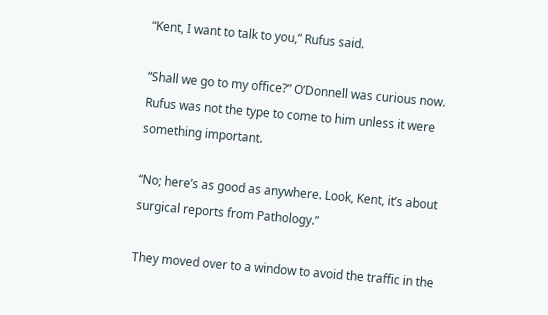“Kent, I want to talk to you,” Rufus said.

“Shall we go to my office?” O’Donnell was curious now. Rufus was not the type to come to him unless it were something important.

“No; here’s as good as anywhere. Look, Kent, it’s about surgical reports from Pathology.”

They moved over to a window to avoid the traffic in the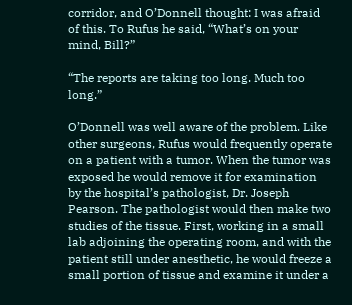corridor, and O’Donnell thought: I was afraid of this. To Rufus he said, “What’s on your mind, Bill?”

“The reports are taking too long. Much too long.”

O’Donnell was well aware of the problem. Like other surgeons, Rufus would frequently operate on a patient with a tumor. When the tumor was exposed he would remove it for examination by the hospital’s pathologist, Dr. Joseph Pearson. The pathologist would then make two studies of the tissue. First, working in a small lab adjoining the operating room, and with the patient still under anesthetic, he would freeze a small portion of tissue and examine it under a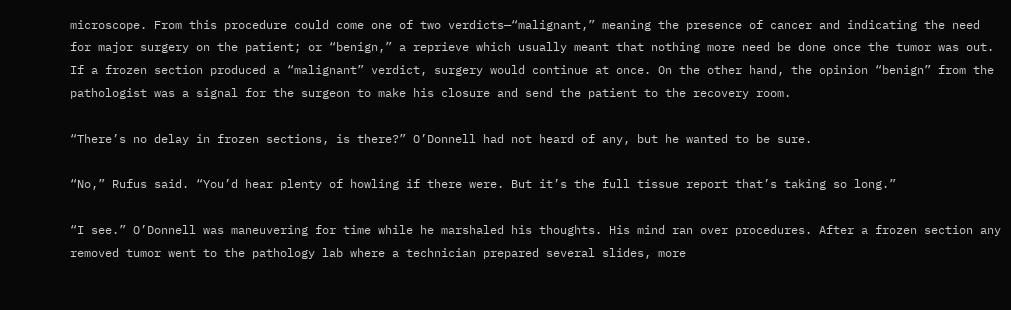microscope. From this procedure could come one of two verdicts—“malignant,” meaning the presence of cancer and indicating the need for major surgery on the patient; or “benign,” a reprieve which usually meant that nothing more need be done once the tumor was out. If a frozen section produced a “malignant” verdict, surgery would continue at once. On the other hand, the opinion “benign” from the pathologist was a signal for the surgeon to make his closure and send the patient to the recovery room.

“There’s no delay in frozen sections, is there?” O’Donnell had not heard of any, but he wanted to be sure.

“No,” Rufus said. “You’d hear plenty of howling if there were. But it’s the full tissue report that’s taking so long.”

“I see.” O’Donnell was maneuvering for time while he marshaled his thoughts. His mind ran over procedures. After a frozen section any removed tumor went to the pathology lab where a technician prepared several slides, more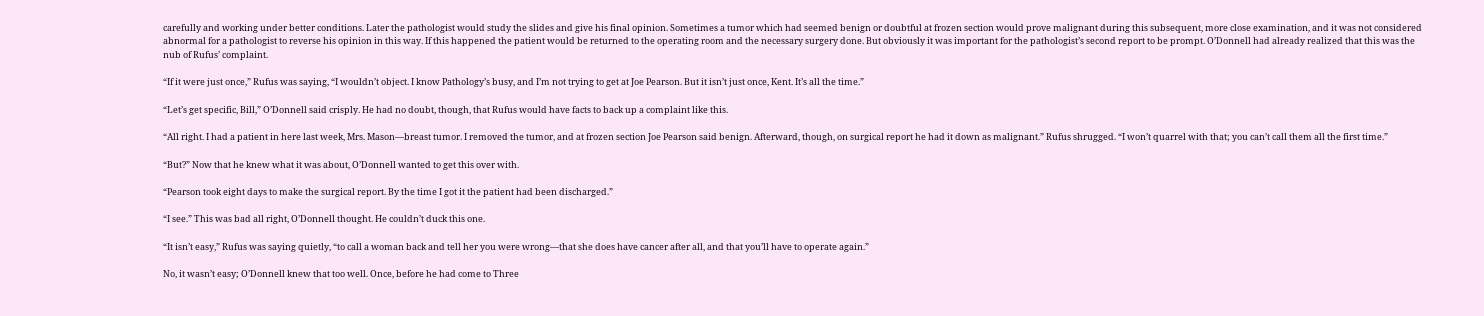carefully and working under better conditions. Later the pathologist would study the slides and give his final opinion. Sometimes a tumor which had seemed benign or doubtful at frozen section would prove malignant during this subsequent, more close examination, and it was not considered abnormal for a pathologist to reverse his opinion in this way. If this happened the patient would be returned to the operating room and the necessary surgery done. But obviously it was important for the pathologist’s second report to be prompt. O’Donnell had already realized that this was the nub of Rufus’ complaint.

“If it were just once,” Rufus was saying, “I wouldn’t object. I know Pathology’s busy, and I’m not trying to get at Joe Pearson. But it isn’t just once, Kent. It’s all the time.”

“Let’s get specific, Bill,” O’Donnell said crisply. He had no doubt, though, that Rufus would have facts to back up a complaint like this.

“All right. I had a patient in here last week, Mrs. Mason—breast tumor. I removed the tumor, and at frozen section Joe Pearson said benign. Afterward, though, on surgical report he had it down as malignant.” Rufus shrugged. “I won’t quarrel with that; you can’t call them all the first time.”

“But?” Now that he knew what it was about, O’Donnell wanted to get this over with.

“Pearson took eight days to make the surgical report. By the time I got it the patient had been discharged.”

“I see.” This was bad all right, O’Donnell thought. He couldn’t duck this one.

“It isn’t easy,” Rufus was saying quietly, “to call a woman back and tell her you were wrong—that she does have cancer after all, and that you’ll have to operate again.”

No, it wasn’t easy; O’Donnell knew that too well. Once, before he had come to Three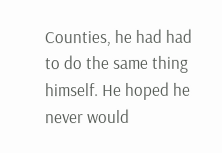Counties, he had had to do the same thing himself. He hoped he never would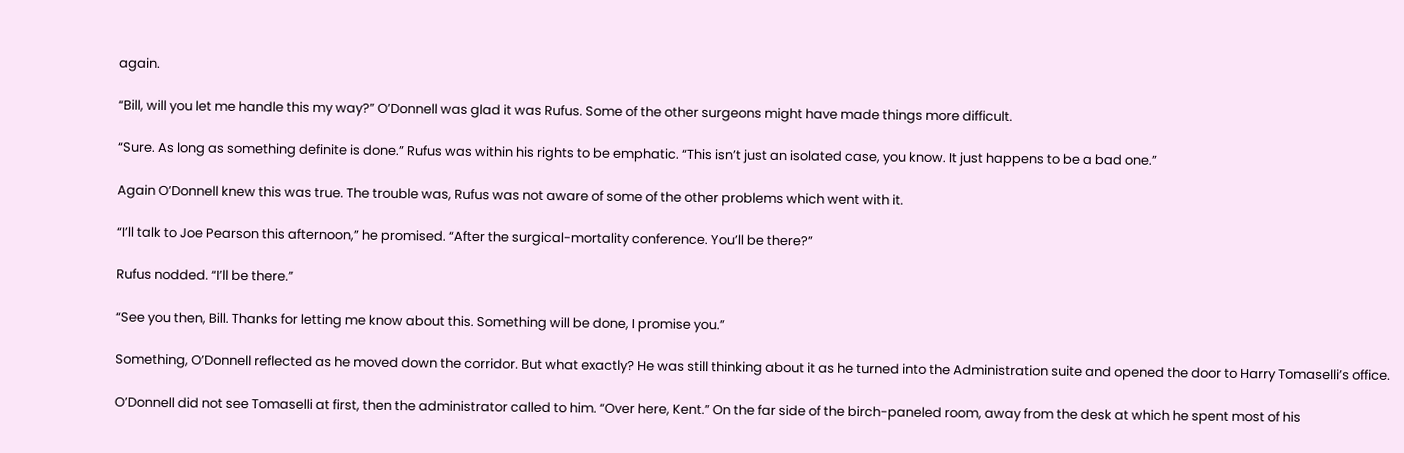again.

“Bill, will you let me handle this my way?” O’Donnell was glad it was Rufus. Some of the other surgeons might have made things more difficult.

“Sure. As long as something definite is done.” Rufus was within his rights to be emphatic. “This isn’t just an isolated case, you know. It just happens to be a bad one.”

Again O’Donnell knew this was true. The trouble was, Rufus was not aware of some of the other problems which went with it.

“I’ll talk to Joe Pearson this afternoon,” he promised. “After the surgical-mortality conference. You’ll be there?”

Rufus nodded. “I’ll be there.”

“See you then, Bill. Thanks for letting me know about this. Something will be done, I promise you.”

Something, O’Donnell reflected as he moved down the corridor. But what exactly? He was still thinking about it as he turned into the Administration suite and opened the door to Harry Tomaselli’s office.

O’Donnell did not see Tomaselli at first, then the administrator called to him. “Over here, Kent.” On the far side of the birch-paneled room, away from the desk at which he spent most of his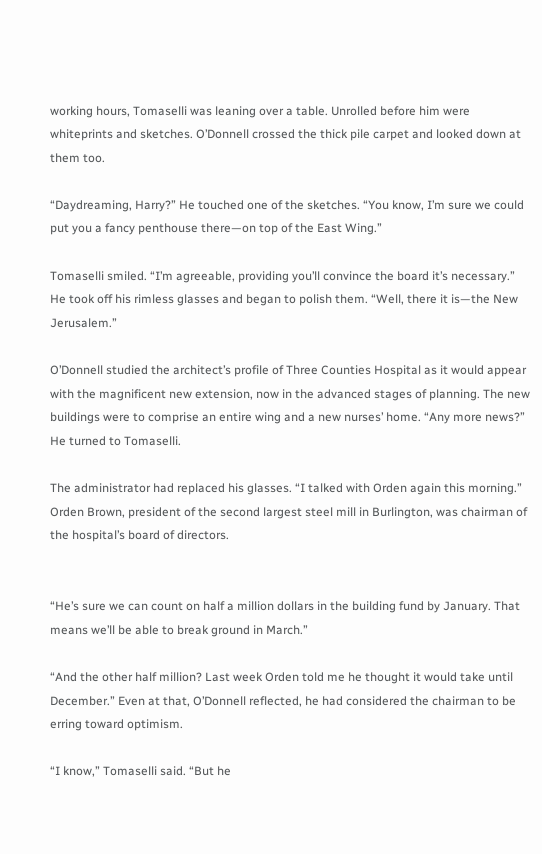working hours, Tomaselli was leaning over a table. Unrolled before him were whiteprints and sketches. O’Donnell crossed the thick pile carpet and looked down at them too.

“Daydreaming, Harry?” He touched one of the sketches. “You know, I’m sure we could put you a fancy penthouse there—on top of the East Wing.”

Tomaselli smiled. “I’m agreeable, providing you’ll convince the board it’s necessary.” He took off his rimless glasses and began to polish them. “Well, there it is—the New Jerusalem.”

O’Donnell studied the architect’s profile of Three Counties Hospital as it would appear with the magnificent new extension, now in the advanced stages of planning. The new buildings were to comprise an entire wing and a new nurses’ home. “Any more news?” He turned to Tomaselli.

The administrator had replaced his glasses. “I talked with Orden again this morning.” Orden Brown, president of the second largest steel mill in Burlington, was chairman of the hospital’s board of directors.


“He’s sure we can count on half a million dollars in the building fund by January. That means we’ll be able to break ground in March.”

“And the other half million? Last week Orden told me he thought it would take until December.” Even at that, O’Donnell reflected, he had considered the chairman to be erring toward optimism.

“I know,” Tomaselli said. “But he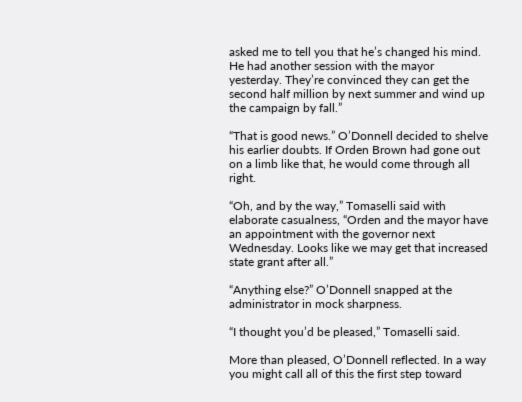asked me to tell you that he’s changed his mind. He had another session with the mayor yesterday. They’re convinced they can get the second half million by next summer and wind up the campaign by fall.”

“That is good news.” O’Donnell decided to shelve his earlier doubts. If Orden Brown had gone out on a limb like that, he would come through all right.

“Oh, and by the way,” Tomaselli said with elaborate casualness, “Orden and the mayor have an appointment with the governor next Wednesday. Looks like we may get that increased state grant after all.”

“Anything else?” O’Donnell snapped at the administrator in mock sharpness.

“I thought you’d be pleased,” Tomaselli said.

More than pleased, O’Donnell reflected. In a way you might call all of this the first step toward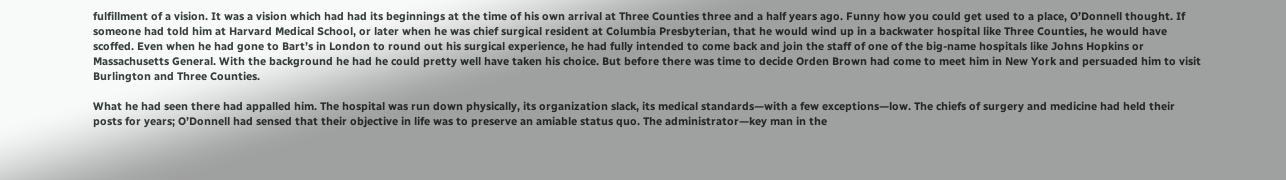fulfillment of a vision. It was a vision which had had its beginnings at the time of his own arrival at Three Counties three and a half years ago. Funny how you could get used to a place, O’Donnell thought. If someone had told him at Harvard Medical School, or later when he was chief surgical resident at Columbia Presbyterian, that he would wind up in a backwater hospital like Three Counties, he would have scoffed. Even when he had gone to Bart’s in London to round out his surgical experience, he had fully intended to come back and join the staff of one of the big-name hospitals like Johns Hopkins or Massachusetts General. With the background he had he could pretty well have taken his choice. But before there was time to decide Orden Brown had come to meet him in New York and persuaded him to visit Burlington and Three Counties.

What he had seen there had appalled him. The hospital was run down physically, its organization slack, its medical standards—with a few exceptions—low. The chiefs of surgery and medicine had held their posts for years; O’Donnell had sensed that their objective in life was to preserve an amiable status quo. The administrator—key man in the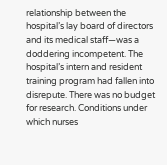relationship between the hospital’s lay board of directors and its medical staff—was a doddering incompetent. The hospital’s intern and resident training program had fallen into disrepute. There was no budget for research. Conditions under which nurses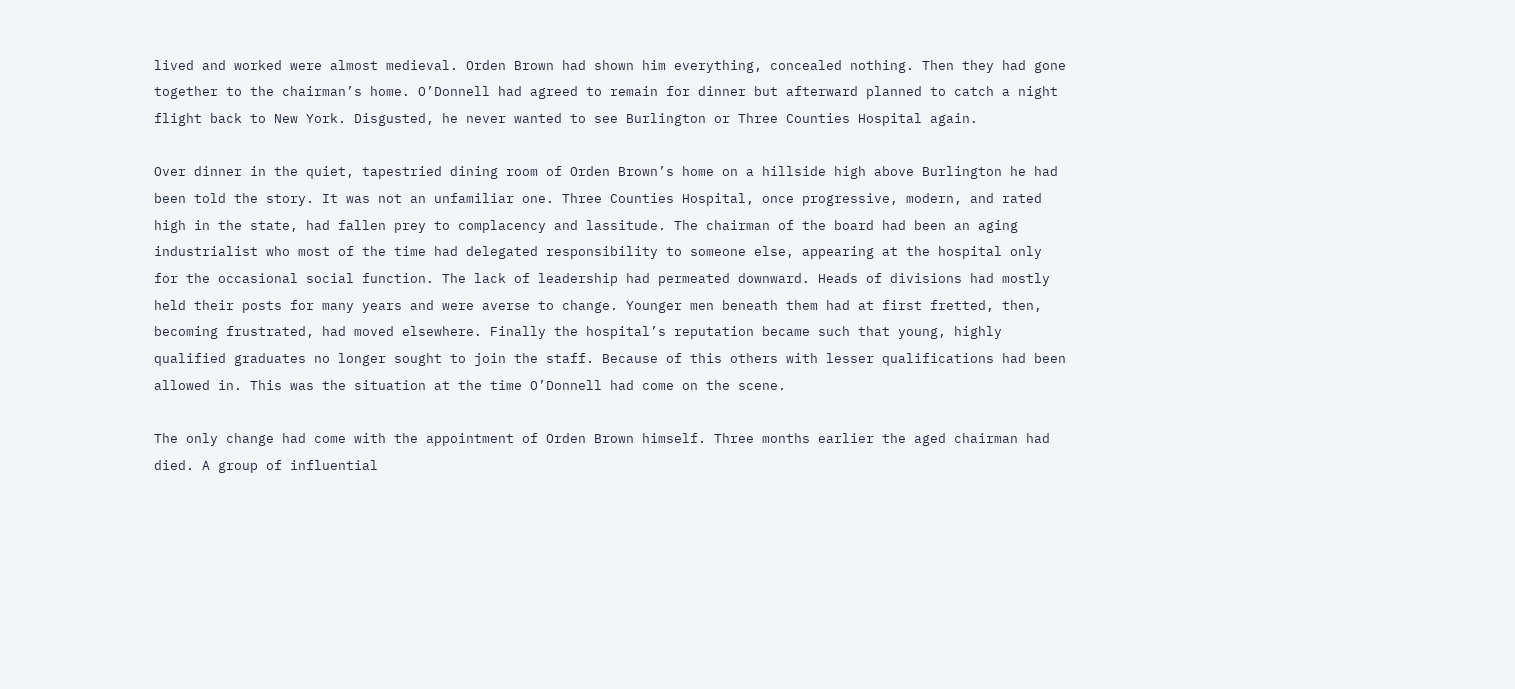lived and worked were almost medieval. Orden Brown had shown him everything, concealed nothing. Then they had gone together to the chairman’s home. O’Donnell had agreed to remain for dinner but afterward planned to catch a night flight back to New York. Disgusted, he never wanted to see Burlington or Three Counties Hospital again.

Over dinner in the quiet, tapestried dining room of Orden Brown’s home on a hillside high above Burlington he had been told the story. It was not an unfamiliar one. Three Counties Hospital, once progressive, modern, and rated high in the state, had fallen prey to complacency and lassitude. The chairman of the board had been an aging industrialist who most of the time had delegated responsibility to someone else, appearing at the hospital only for the occasional social function. The lack of leadership had permeated downward. Heads of divisions had mostly held their posts for many years and were averse to change. Younger men beneath them had at first fretted, then, becoming frustrated, had moved elsewhere. Finally the hospital’s reputation became such that young, highly qualified graduates no longer sought to join the staff. Because of this others with lesser qualifications had been allowed in. This was the situation at the time O’Donnell had come on the scene.

The only change had come with the appointment of Orden Brown himself. Three months earlier the aged chairman had died. A group of influential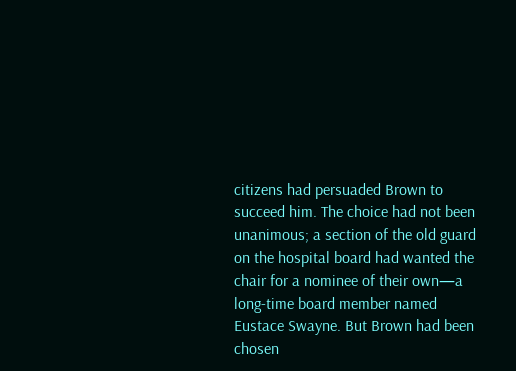citizens had persuaded Brown to succeed him. The choice had not been unanimous; a section of the old guard on the hospital board had wanted the chair for a nominee of their own—a long-time board member named Eustace Swayne. But Brown had been chosen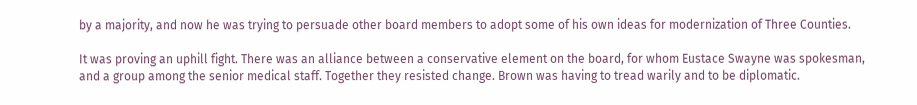by a majority, and now he was trying to persuade other board members to adopt some of his own ideas for modernization of Three Counties.

It was proving an uphill fight. There was an alliance between a conservative element on the board, for whom Eustace Swayne was spokesman, and a group among the senior medical staff. Together they resisted change. Brown was having to tread warily and to be diplomatic.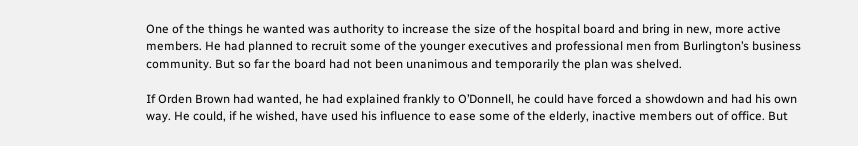One of the things he wanted was authority to increase the size of the hospital board and bring in new, more active members. He had planned to recruit some of the younger executives and professional men from Burlington’s business community. But so far the board had not been unanimous and temporarily the plan was shelved.

If Orden Brown had wanted, he had explained frankly to O’Donnell, he could have forced a showdown and had his own way. He could, if he wished, have used his influence to ease some of the elderly, inactive members out of office. But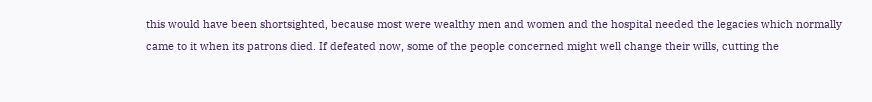this would have been shortsighted, because most were wealthy men and women and the hospital needed the legacies which normally came to it when its patrons died. If defeated now, some of the people concerned might well change their wills, cutting the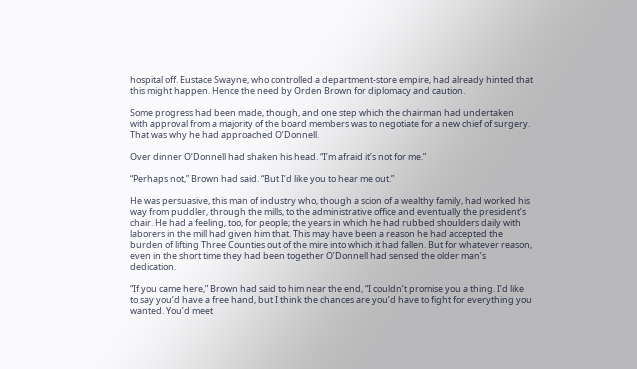hospital off. Eustace Swayne, who controlled a department-store empire, had already hinted that this might happen. Hence the need by Orden Brown for diplomacy and caution.

Some progress had been made, though, and one step which the chairman had undertaken with approval from a majority of the board members was to negotiate for a new chief of surgery. That was why he had approached O’Donnell.

Over dinner O’Donnell had shaken his head. “I’m afraid it’s not for me.”

“Perhaps not,” Brown had said. “But I’d like you to hear me out.”

He was persuasive, this man of industry who, though a scion of a wealthy family, had worked his way from puddler, through the mills, to the administrative office and eventually the president’s chair. He had a feeling, too, for people; the years in which he had rubbed shoulders daily with laborers in the mill had given him that. This may have been a reason he had accepted the burden of lifting Three Counties out of the mire into which it had fallen. But for whatever reason, even in the short time they had been together O’Donnell had sensed the older man’s dedication.

“If you came here,” Brown had said to him near the end, “I couldn’t promise you a thing. I’d like to say you’d have a free hand, but I think the chances are you’d have to fight for everything you wanted. You’d meet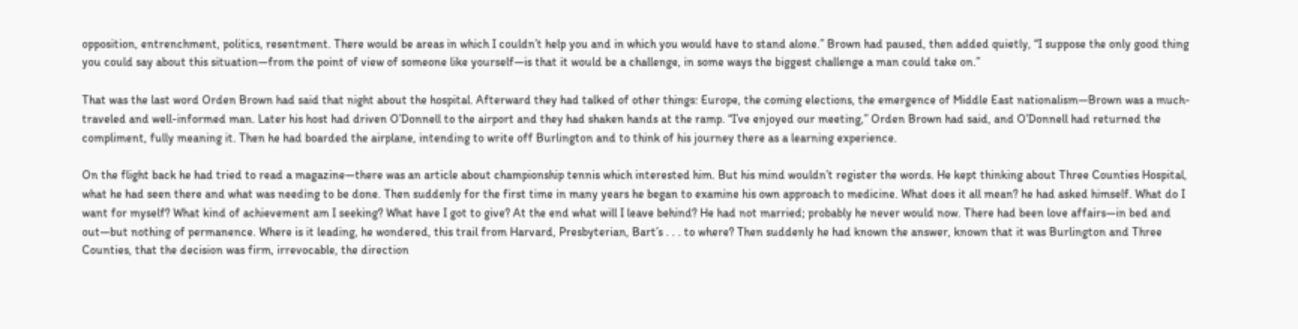opposition, entrenchment, politics, resentment. There would be areas in which I couldn’t help you and in which you would have to stand alone.” Brown had paused, then added quietly, “I suppose the only good thing you could say about this situation—from the point of view of someone like yourself—is that it would be a challenge, in some ways the biggest challenge a man could take on.”

That was the last word Orden Brown had said that night about the hospital. Afterward they had talked of other things: Europe, the coming elections, the emergence of Middle East nationalism—Brown was a much-traveled and well-informed man. Later his host had driven O’Donnell to the airport and they had shaken hands at the ramp. “I’ve enjoyed our meeting,” Orden Brown had said, and O’Donnell had returned the compliment, fully meaning it. Then he had boarded the airplane, intending to write off Burlington and to think of his journey there as a learning experience.

On the flight back he had tried to read a magazine—there was an article about championship tennis which interested him. But his mind wouldn’t register the words. He kept thinking about Three Counties Hospital, what he had seen there and what was needing to be done. Then suddenly for the first time in many years he began to examine his own approach to medicine. What does it all mean? he had asked himself. What do I want for myself? What kind of achievement am I seeking? What have I got to give? At the end what will I leave behind? He had not married; probably he never would now. There had been love affairs—in bed and out—but nothing of permanence. Where is it leading, he wondered, this trail from Harvard, Presbyterian, Bart’s . . . to where? Then suddenly he had known the answer, known that it was Burlington and Three Counties, that the decision was firm, irrevocable, the direction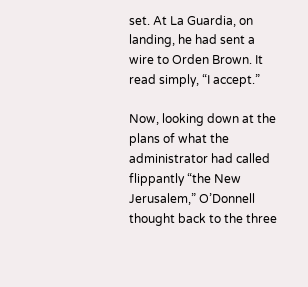set. At La Guardia, on landing, he had sent a wire to Orden Brown. It read simply, “I accept.”

Now, looking down at the plans of what the administrator had called flippantly “the New Jerusalem,” O’Donnell thought back to the three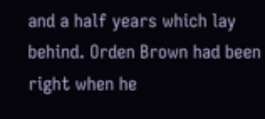and a half years which lay behind. Orden Brown had been right when he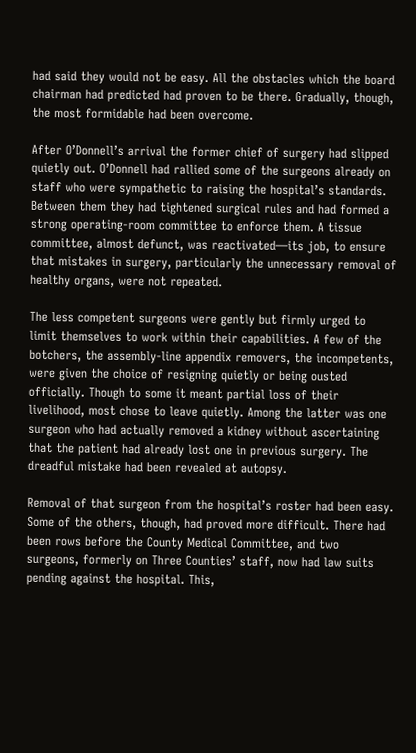had said they would not be easy. All the obstacles which the board chairman had predicted had proven to be there. Gradually, though, the most formidable had been overcome.

After O’Donnell’s arrival the former chief of surgery had slipped quietly out. O’Donnell had rallied some of the surgeons already on staff who were sympathetic to raising the hospital’s standards. Between them they had tightened surgical rules and had formed a strong operating-room committee to enforce them. A tissue committee, almost defunct, was reactivated—its job, to ensure that mistakes in surgery, particularly the unnecessary removal of healthy organs, were not repeated.

The less competent surgeons were gently but firmly urged to limit themselves to work within their capabilities. A few of the botchers, the assembly-line appendix removers, the incompetents, were given the choice of resigning quietly or being ousted officially. Though to some it meant partial loss of their livelihood, most chose to leave quietly. Among the latter was one surgeon who had actually removed a kidney without ascertaining that the patient had already lost one in previous surgery. The dreadful mistake had been revealed at autopsy.

Removal of that surgeon from the hospital’s roster had been easy. Some of the others, though, had proved more difficult. There had been rows before the County Medical Committee, and two surgeons, formerly on Three Counties’ staff, now had law suits pending against the hospital. This,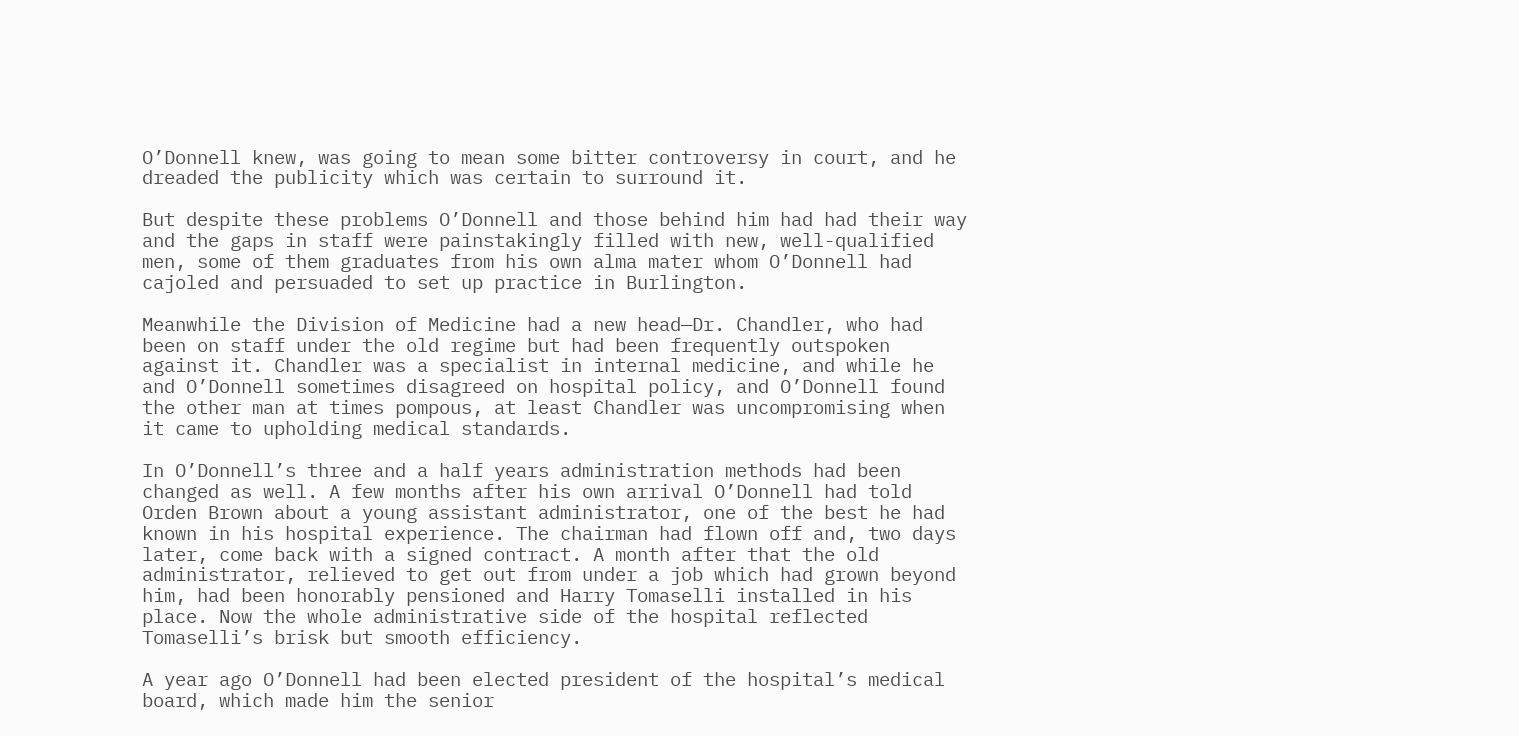O’Donnell knew, was going to mean some bitter controversy in court, and he dreaded the publicity which was certain to surround it.

But despite these problems O’Donnell and those behind him had had their way and the gaps in staff were painstakingly filled with new, well-qualified men, some of them graduates from his own alma mater whom O’Donnell had cajoled and persuaded to set up practice in Burlington.

Meanwhile the Division of Medicine had a new head—Dr. Chandler, who had been on staff under the old regime but had been frequently outspoken against it. Chandler was a specialist in internal medicine, and while he and O’Donnell sometimes disagreed on hospital policy, and O’Donnell found the other man at times pompous, at least Chandler was uncompromising when it came to upholding medical standards.

In O’Donnell’s three and a half years administration methods had been changed as well. A few months after his own arrival O’Donnell had told Orden Brown about a young assistant administrator, one of the best he had known in his hospital experience. The chairman had flown off and, two days later, come back with a signed contract. A month after that the old administrator, relieved to get out from under a job which had grown beyond him, had been honorably pensioned and Harry Tomaselli installed in his place. Now the whole administrative side of the hospital reflected Tomaselli’s brisk but smooth efficiency.

A year ago O’Donnell had been elected president of the hospital’s medical board, which made him the senior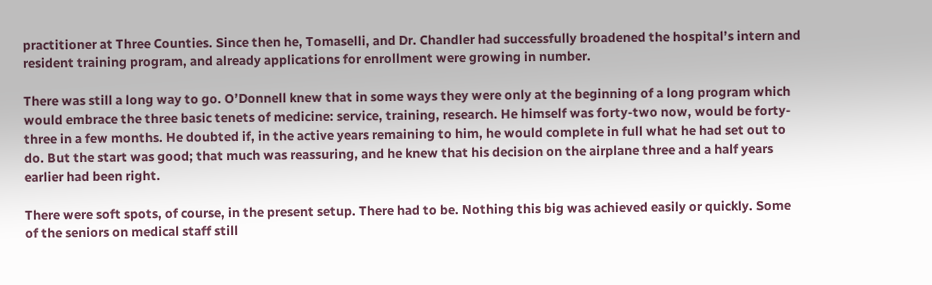practitioner at Three Counties. Since then he, Tomaselli, and Dr. Chandler had successfully broadened the hospital’s intern and resident training program, and already applications for enrollment were growing in number.

There was still a long way to go. O’Donnell knew that in some ways they were only at the beginning of a long program which would embrace the three basic tenets of medicine: service, training, research. He himself was forty-two now, would be forty-three in a few months. He doubted if, in the active years remaining to him, he would complete in full what he had set out to do. But the start was good; that much was reassuring, and he knew that his decision on the airplane three and a half years earlier had been right.

There were soft spots, of course, in the present setup. There had to be. Nothing this big was achieved easily or quickly. Some of the seniors on medical staff still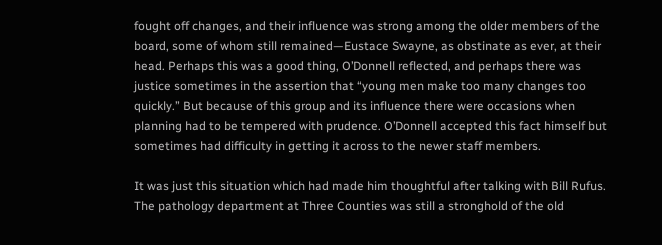fought off changes, and their influence was strong among the older members of the board, some of whom still remained—Eustace Swayne, as obstinate as ever, at their head. Perhaps this was a good thing, O’Donnell reflected, and perhaps there was justice sometimes in the assertion that “young men make too many changes too quickly.” But because of this group and its influence there were occasions when planning had to be tempered with prudence. O’Donnell accepted this fact himself but sometimes had difficulty in getting it across to the newer staff members.

It was just this situation which had made him thoughtful after talking with Bill Rufus. The pathology department at Three Counties was still a stronghold of the old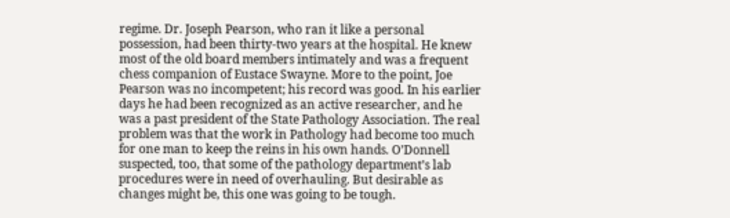regime. Dr. Joseph Pearson, who ran it like a personal possession, had been thirty-two years at the hospital. He knew most of the old board members intimately and was a frequent chess companion of Eustace Swayne. More to the point, Joe Pearson was no incompetent; his record was good. In his earlier days he had been recognized as an active researcher, and he was a past president of the State Pathology Association. The real problem was that the work in Pathology had become too much for one man to keep the reins in his own hands. O’Donnell suspected, too, that some of the pathology department’s lab procedures were in need of overhauling. But desirable as changes might be, this one was going to be tough.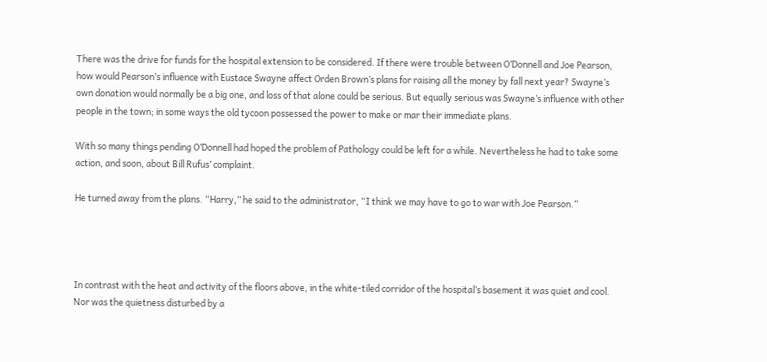There was the drive for funds for the hospital extension to be considered. If there were trouble between O’Donnell and Joe Pearson, how would Pearson’s influence with Eustace Swayne affect Orden Brown’s plans for raising all the money by fall next year? Swayne’s own donation would normally be a big one, and loss of that alone could be serious. But equally serious was Swayne’s influence with other people in the town; in some ways the old tycoon possessed the power to make or mar their immediate plans.

With so many things pending O’Donnell had hoped the problem of Pathology could be left for a while. Nevertheless he had to take some action, and soon, about Bill Rufus’ complaint.

He turned away from the plans. “Harry,” he said to the administrator, “I think we may have to go to war with Joe Pearson.”




In contrast with the heat and activity of the floors above, in the white-tiled corridor of the hospital’s basement it was quiet and cool. Nor was the quietness disturbed by a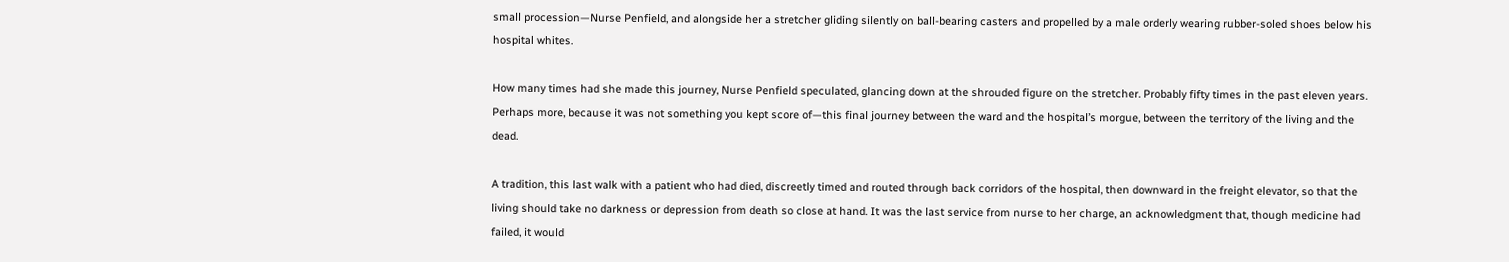small procession—Nurse Penfield, and alongside her a stretcher gliding silently on ball-bearing casters and propelled by a male orderly wearing rubber-soled shoes below his hospital whites.

How many times had she made this journey, Nurse Penfield speculated, glancing down at the shrouded figure on the stretcher. Probably fifty times in the past eleven years. Perhaps more, because it was not something you kept score of—this final journey between the ward and the hospital’s morgue, between the territory of the living and the dead.

A tradition, this last walk with a patient who had died, discreetly timed and routed through back corridors of the hospital, then downward in the freight elevator, so that the living should take no darkness or depression from death so close at hand. It was the last service from nurse to her charge, an acknowledgment that, though medicine had failed, it would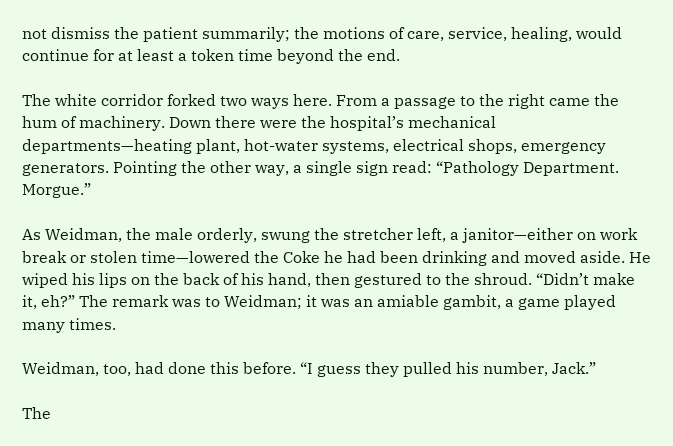not dismiss the patient summarily; the motions of care, service, healing, would continue for at least a token time beyond the end.

The white corridor forked two ways here. From a passage to the right came the hum of machinery. Down there were the hospital’s mechanical departments—heating plant, hot-water systems, electrical shops, emergency generators. Pointing the other way, a single sign read: “Pathology Department. Morgue.”

As Weidman, the male orderly, swung the stretcher left, a janitor—either on work break or stolen time—lowered the Coke he had been drinking and moved aside. He wiped his lips on the back of his hand, then gestured to the shroud. “Didn’t make it, eh?” The remark was to Weidman; it was an amiable gambit, a game played many times.

Weidman, too, had done this before. “I guess they pulled his number, Jack.”

The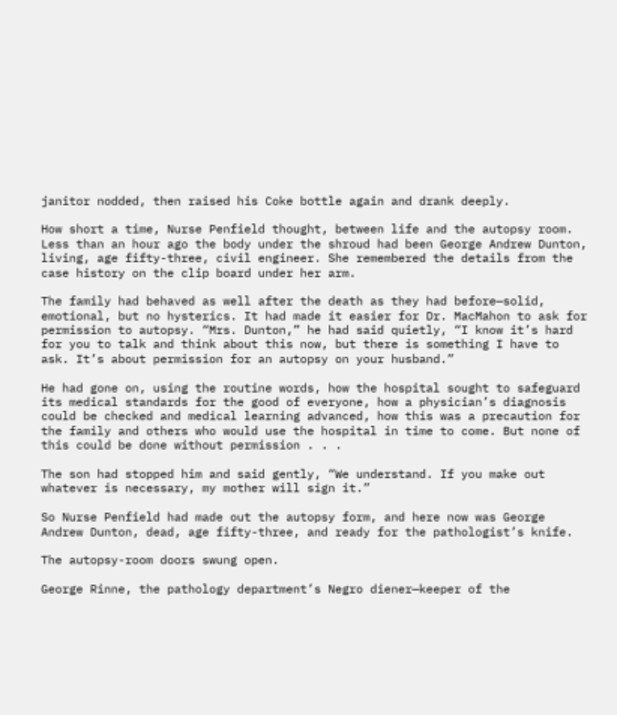janitor nodded, then raised his Coke bottle again and drank deeply.

How short a time, Nurse Penfield thought, between life and the autopsy room. Less than an hour ago the body under the shroud had been George Andrew Dunton, living, age fifty-three, civil engineer. She remembered the details from the case history on the clip board under her arm.

The family had behaved as well after the death as they had before—solid, emotional, but no hysterics. It had made it easier for Dr. MacMahon to ask for permission to autopsy. “Mrs. Dunton,” he had said quietly, “I know it’s hard for you to talk and think about this now, but there is something I have to ask. It’s about permission for an autopsy on your husband.”

He had gone on, using the routine words, how the hospital sought to safeguard its medical standards for the good of everyone, how a physician’s diagnosis could be checked and medical learning advanced, how this was a precaution for the family and others who would use the hospital in time to come. But none of this could be done without permission . . .

The son had stopped him and said gently, “We understand. If you make out whatever is necessary, my mother will sign it.”

So Nurse Penfield had made out the autopsy form, and here now was George Andrew Dunton, dead, age fifty-three, and ready for the pathologist’s knife.

The autopsy-room doors swung open.

George Rinne, the pathology department’s Negro diener—keeper of the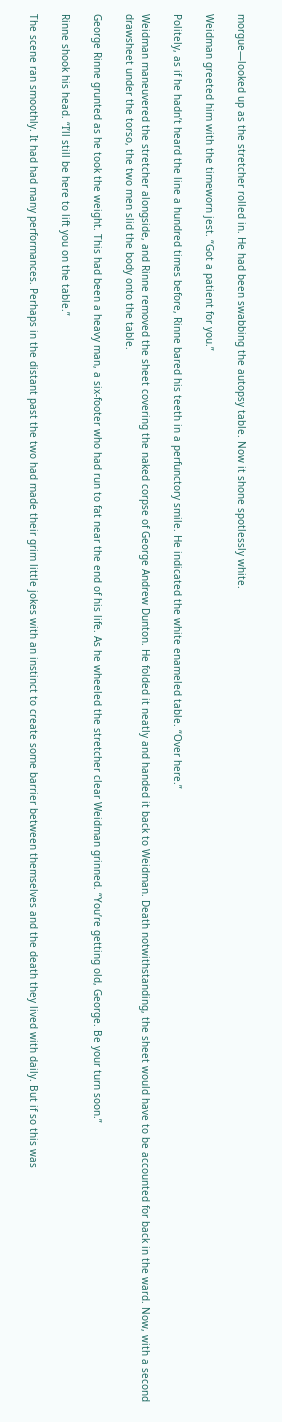morgue—looked up as the stretcher rolled in. He had been swabbing the autopsy table. Now it shone spotlessly white.

Weidman greeted him with the timeworn jest. “Got a patient for you.”

Politely, as if he hadn’t heard the line a hundred times before, Rinne bared his teeth in a perfunctory smile. He indicated the white enameled table. “Over here.”

Weidman maneuvered the stretcher alongside, and Rinne removed the sheet covering the naked corpse of George Andrew Dunton. He folded it neatly and handed it back to Weidman. Death notwithstanding, the sheet would have to be accounted for back in the ward. Now, with a second drawsheet under the torso, the two men slid the body onto the table.

George Rinne grunted as he took the weight. This had been a heavy man, a six-footer who had run to fat near the end of his life. As he wheeled the stretcher clear Weidman grinned. “You’re getting old, George. Be your turn soon.”

Rinne shook his head. “I’ll still be here to lift you on the table.”

The scene ran smoothly. It had had many performances. Perhaps in the distant past the two had made their grim little jokes with an instinct to create some barrier between themselves and the death they lived with daily. But if so this was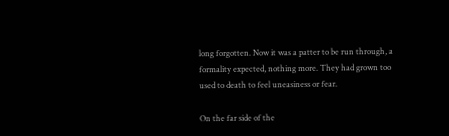long forgotten. Now it was a patter to be run through, a formality expected, nothing more. They had grown too used to death to feel uneasiness or fear.

On the far side of the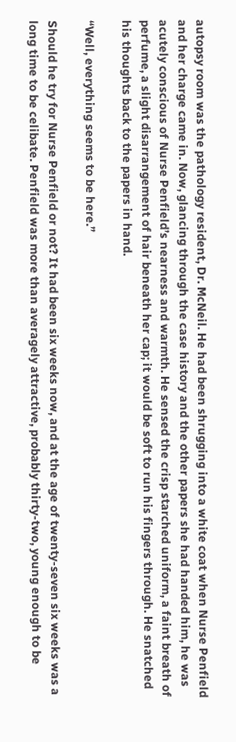autopsy room was the pathology resident, Dr. McNeil. He had been shrugging into a white coat when Nurse Penfield and her charge came in. Now, glancing through the case history and the other papers she had handed him, he was acutely conscious of Nurse Penfield’s nearness and warmth. He sensed the crisp starched uniform, a faint breath of perfume, a slight disarrangement of hair beneath her cap; it would be soft to run his fingers through. He snatched his thoughts back to the papers in hand.

“Well, everything seems to be here.”

Should he try for Nurse Penfield or not? It had been six weeks now, and at the age of twenty-seven six weeks was a long time to be celibate. Penfield was more than averagely attractive, probably thirty-two, young enough to be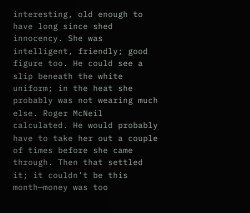interesting, old enough to have long since shed innocency. She was intelligent, friendly; good figure too. He could see a slip beneath the white uniform; in the heat she probably was not wearing much else. Roger McNeil calculated. He would probably have to take her out a couple of times before she came through. Then that settled it; it couldn’t be this month—money was too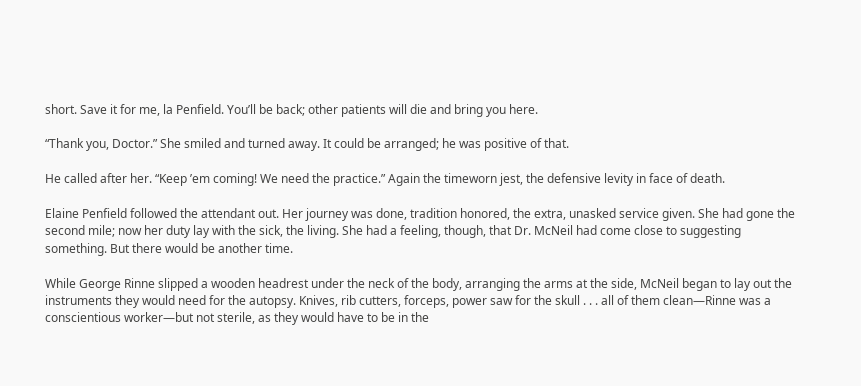short. Save it for me, la Penfield. You’ll be back; other patients will die and bring you here.

“Thank you, Doctor.” She smiled and turned away. It could be arranged; he was positive of that.

He called after her. “Keep ’em coming! We need the practice.” Again the timeworn jest, the defensive levity in face of death.

Elaine Penfield followed the attendant out. Her journey was done, tradition honored, the extra, unasked service given. She had gone the second mile; now her duty lay with the sick, the living. She had a feeling, though, that Dr. McNeil had come close to suggesting something. But there would be another time.

While George Rinne slipped a wooden headrest under the neck of the body, arranging the arms at the side, McNeil began to lay out the instruments they would need for the autopsy. Knives, rib cutters, forceps, power saw for the skull . . . all of them clean—Rinne was a conscientious worker—but not sterile, as they would have to be in the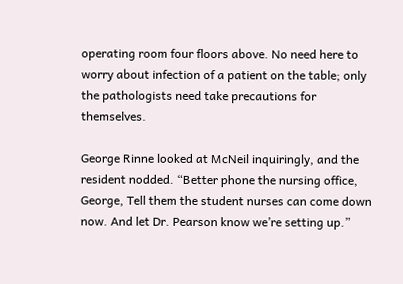operating room four floors above. No need here to worry about infection of a patient on the table; only the pathologists need take precautions for themselves.

George Rinne looked at McNeil inquiringly, and the resident nodded. “Better phone the nursing office, George, Tell them the student nurses can come down now. And let Dr. Pearson know we’re setting up.”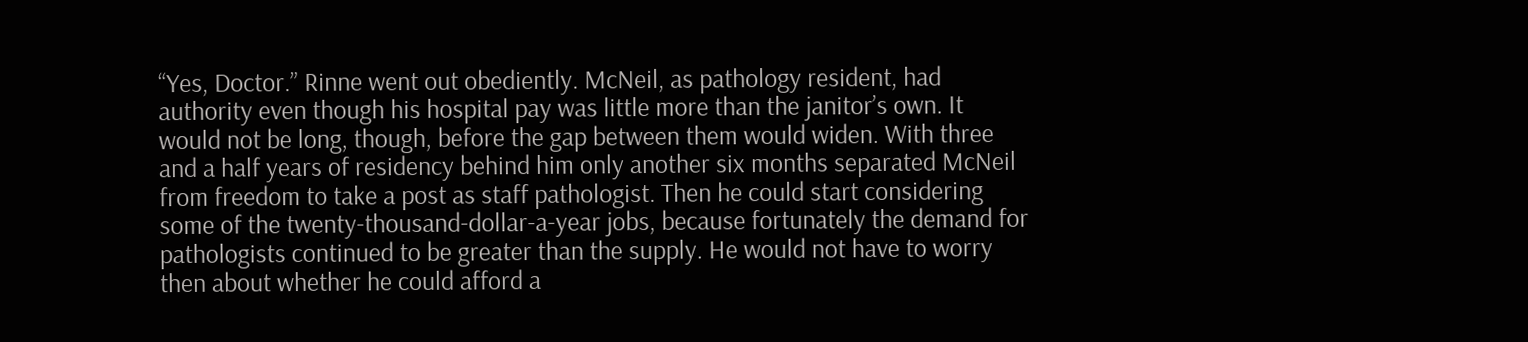“Yes, Doctor.” Rinne went out obediently. McNeil, as pathology resident, had authority even though his hospital pay was little more than the janitor’s own. It would not be long, though, before the gap between them would widen. With three and a half years of residency behind him only another six months separated McNeil from freedom to take a post as staff pathologist. Then he could start considering some of the twenty-thousand-dollar-a-year jobs, because fortunately the demand for pathologists continued to be greater than the supply. He would not have to worry then about whether he could afford a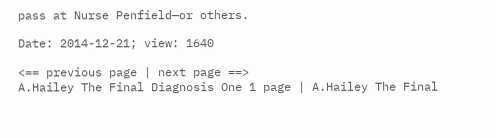pass at Nurse Penfield—or others.

Date: 2014-12-21; view: 1640

<== previous page | next page ==>
A.Hailey The Final Diagnosis One 1 page | A.Hailey The Final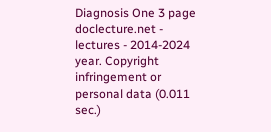Diagnosis One 3 page
doclecture.net - lectures - 2014-2024 year. Copyright infringement or personal data (0.011 sec.)